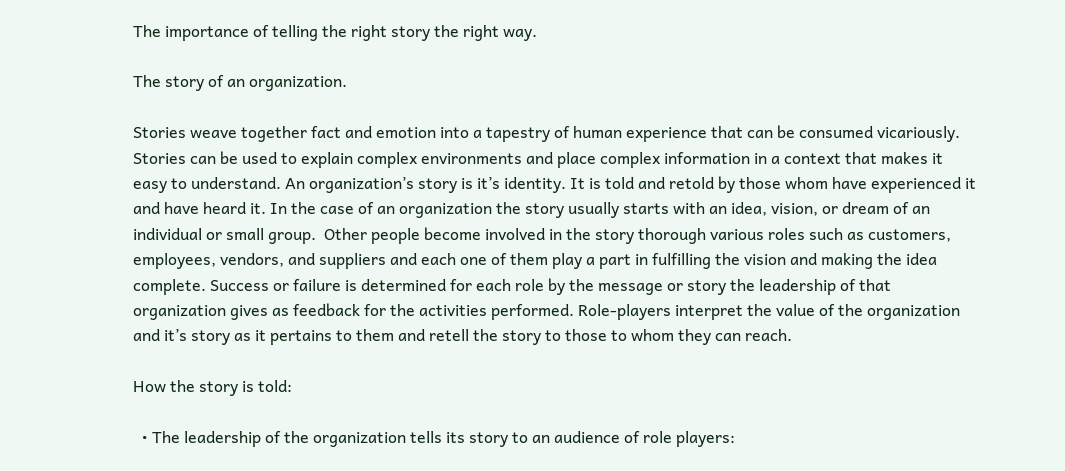The importance of telling the right story the right way.

The story of an organization.

Stories weave together fact and emotion into a tapestry of human experience that can be consumed vicariously. Stories can be used to explain complex environments and place complex information in a context that makes it easy to understand. An organization’s story is it’s identity. It is told and retold by those whom have experienced it and have heard it. In the case of an organization the story usually starts with an idea, vision, or dream of an individual or small group.  Other people become involved in the story thorough various roles such as customers, employees, vendors, and suppliers and each one of them play a part in fulfilling the vision and making the idea complete. Success or failure is determined for each role by the message or story the leadership of that organization gives as feedback for the activities performed. Role-players interpret the value of the organization and it’s story as it pertains to them and retell the story to those to whom they can reach.

How the story is told:

  • The leadership of the organization tells its story to an audience of role players: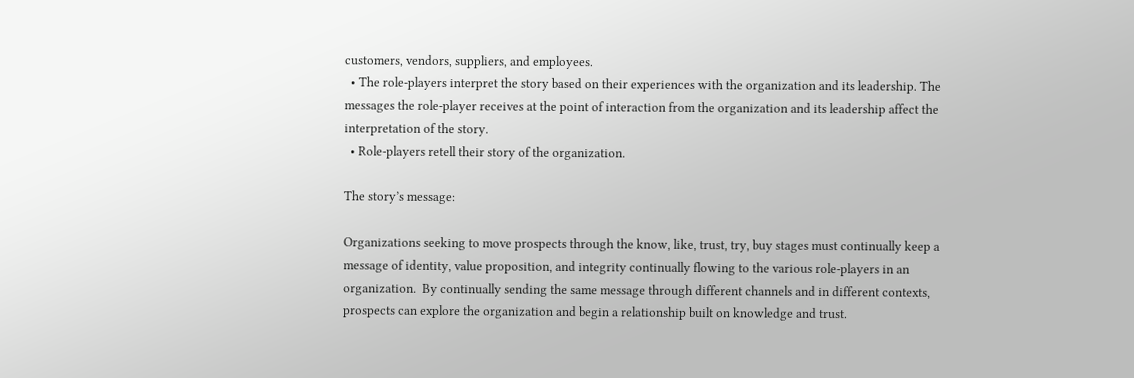customers, vendors, suppliers, and employees.
  • The role-players interpret the story based on their experiences with the organization and its leadership. The messages the role-player receives at the point of interaction from the organization and its leadership affect the interpretation of the story.
  • Role-players retell their story of the organization.

The story’s message:

Organizations seeking to move prospects through the know, like, trust, try, buy stages must continually keep a message of identity, value proposition, and integrity continually flowing to the various role-players in an organization.  By continually sending the same message through different channels and in different contexts, prospects can explore the organization and begin a relationship built on knowledge and trust.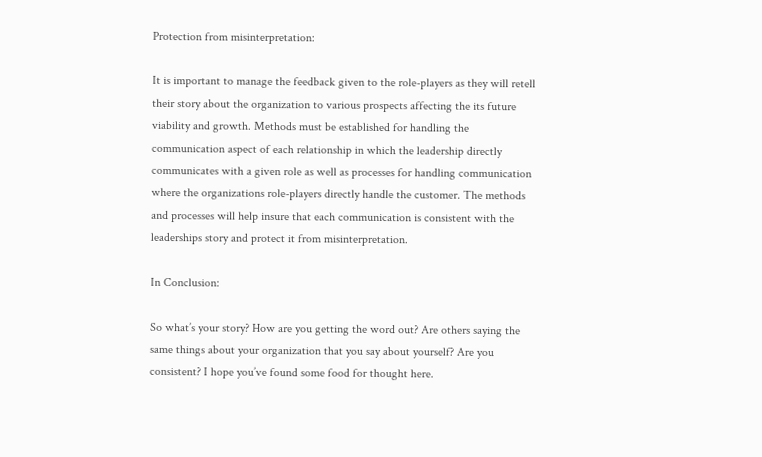Protection from misinterpretation:

It is important to manage the feedback given to the role-players as they will retell their story about the organization to various prospects affecting the its future viability and growth. Methods must be established for handling the communication aspect of each relationship in which the leadership directly communicates with a given role as well as processes for handling communication where the organizations role-players directly handle the customer. The methods and processes will help insure that each communication is consistent with the leaderships story and protect it from misinterpretation.

In Conclusion:

So what’s your story? How are you getting the word out? Are others saying the same things about your organization that you say about yourself? Are you consistent? I hope you’ve found some food for thought here.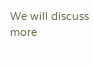We will discuss more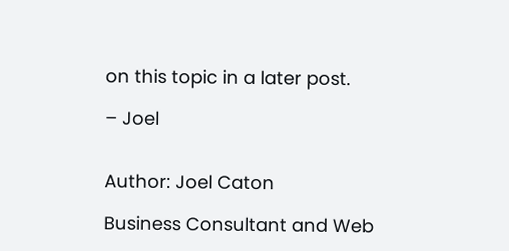on this topic in a later post.

– Joel


Author: Joel Caton

Business Consultant and Web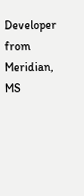Developer from Meridian, MS